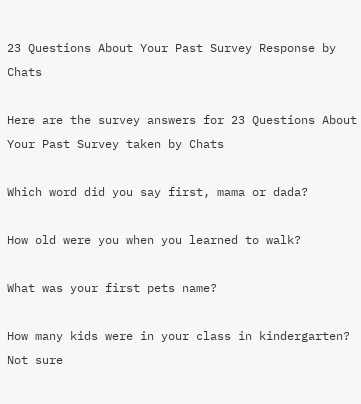23 Questions About Your Past Survey Response by Chats

Here are the survey answers for 23 Questions About Your Past Survey taken by Chats

Which word did you say first, mama or dada?

How old were you when you learned to walk?

What was your first pets name?

How many kids were in your class in kindergarten?
Not sure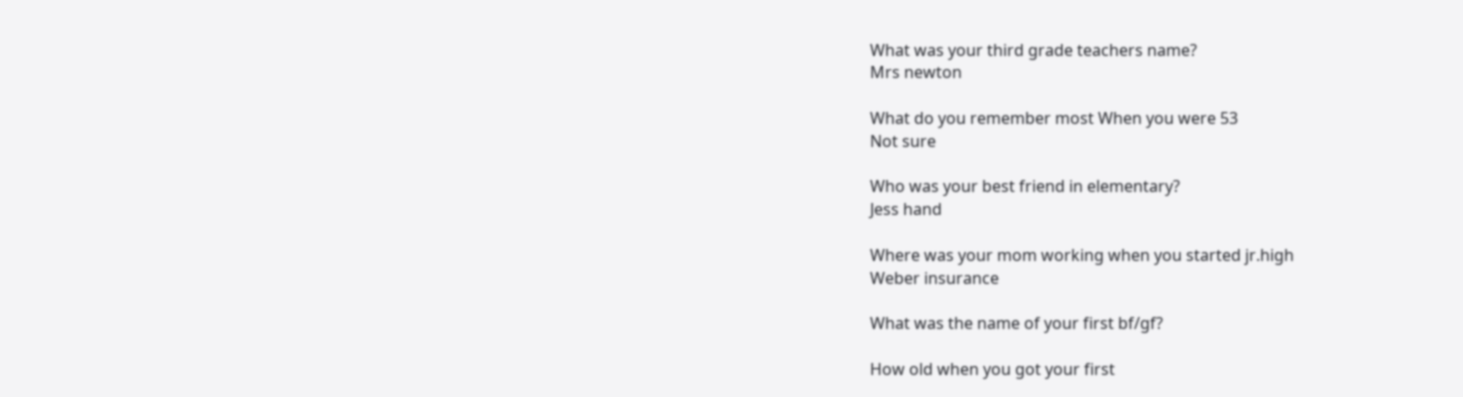What was your third grade teachers name?
Mrs newton

What do you remember most When you were 53
Not sure

Who was your best friend in elementary?
Jess hand

Where was your mom working when you started jr.high
Weber insurance

What was the name of your first bf/gf?

How old when you got your first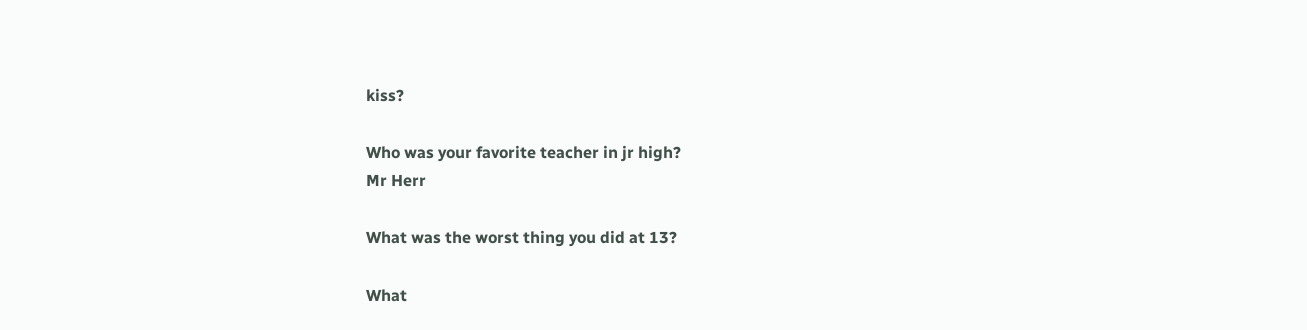kiss?

Who was your favorite teacher in jr high?
Mr Herr

What was the worst thing you did at 13?

What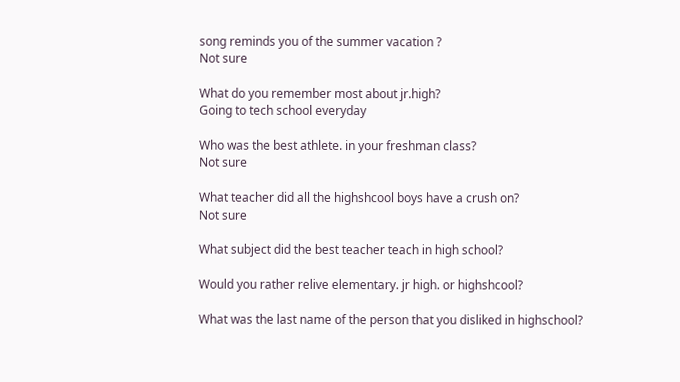song reminds you of the summer vacation ?
Not sure

What do you remember most about jr.high?
Going to tech school everyday

Who was the best athlete. in your freshman class?
Not sure

What teacher did all the highshcool boys have a crush on?
Not sure

What subject did the best teacher teach in high school?

Would you rather relive elementary. jr high. or highshcool?

What was the last name of the person that you disliked in highschool?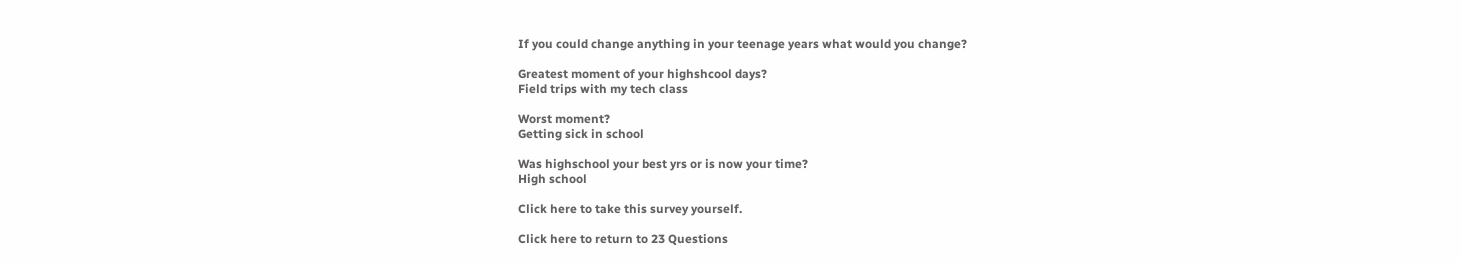If you could change anything in your teenage years what would you change?

Greatest moment of your highshcool days?
Field trips with my tech class

Worst moment?
Getting sick in school

Was highschool your best yrs or is now your time?
High school

Click here to take this survey yourself.

Click here to return to 23 Questions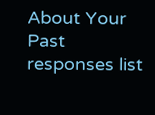About Your Past responses list